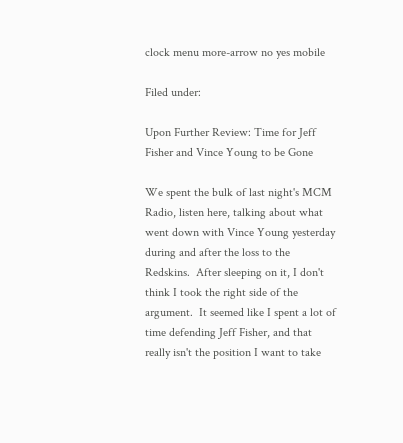clock menu more-arrow no yes mobile

Filed under:

Upon Further Review: Time for Jeff Fisher and Vince Young to be Gone

We spent the bulk of last night's MCM Radio, listen here, talking about what went down with Vince Young yesterday during and after the loss to the Redskins.  After sleeping on it, I don't think I took the right side of the argument.  It seemed like I spent a lot of time defending Jeff Fisher, and that really isn't the position I want to take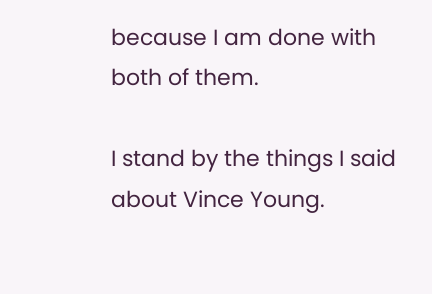because I am done with both of them.

I stand by the things I said about Vince Young.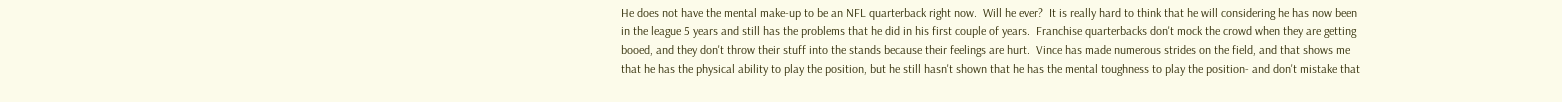He does not have the mental make-up to be an NFL quarterback right now.  Will he ever?  It is really hard to think that he will considering he has now been in the league 5 years and still has the problems that he did in his first couple of years.  Franchise quarterbacks don't mock the crowd when they are getting booed, and they don't throw their stuff into the stands because their feelings are hurt.  Vince has made numerous strides on the field, and that shows me that he has the physical ability to play the position, but he still hasn't shown that he has the mental toughness to play the position- and don't mistake that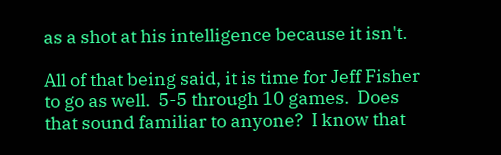as a shot at his intelligence because it isn't.

All of that being said, it is time for Jeff Fisher to go as well.  5-5 through 10 games.  Does that sound familiar to anyone?  I know that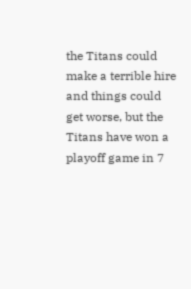the Titans could make a terrible hire and things could get worse, but the Titans have won a playoff game in 7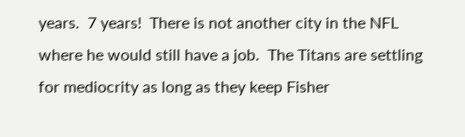years.  7 years!  There is not another city in the NFL where he would still have a job.  The Titans are settling for mediocrity as long as they keep Fisher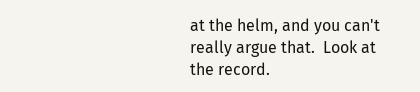at the helm, and you can't really argue that.  Look at the record.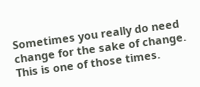Sometimes you really do need change for the sake of change.  This is one of those times.